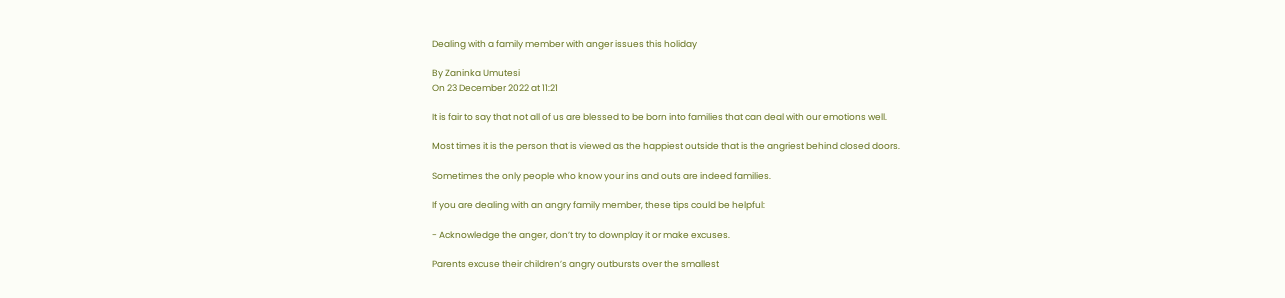Dealing with a family member with anger issues this holiday

By Zaninka Umutesi
On 23 December 2022 at 11:21

It is fair to say that not all of us are blessed to be born into families that can deal with our emotions well.

Most times it is the person that is viewed as the happiest outside that is the angriest behind closed doors.

Sometimes the only people who know your ins and outs are indeed families.

If you are dealing with an angry family member, these tips could be helpful:

- Acknowledge the anger, don’t try to downplay it or make excuses.

Parents excuse their children’s angry outbursts over the smallest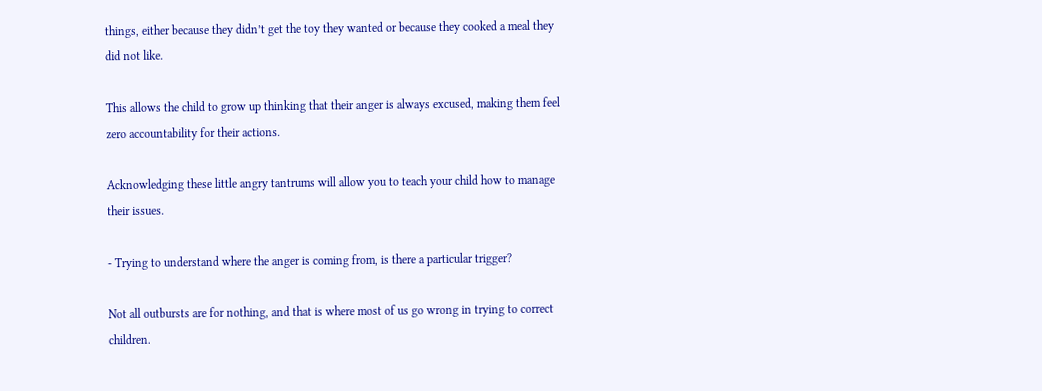things, either because they didn’t get the toy they wanted or because they cooked a meal they did not like.

This allows the child to grow up thinking that their anger is always excused, making them feel zero accountability for their actions.

Acknowledging these little angry tantrums will allow you to teach your child how to manage their issues.

- Trying to understand where the anger is coming from, is there a particular trigger?

Not all outbursts are for nothing, and that is where most of us go wrong in trying to correct children.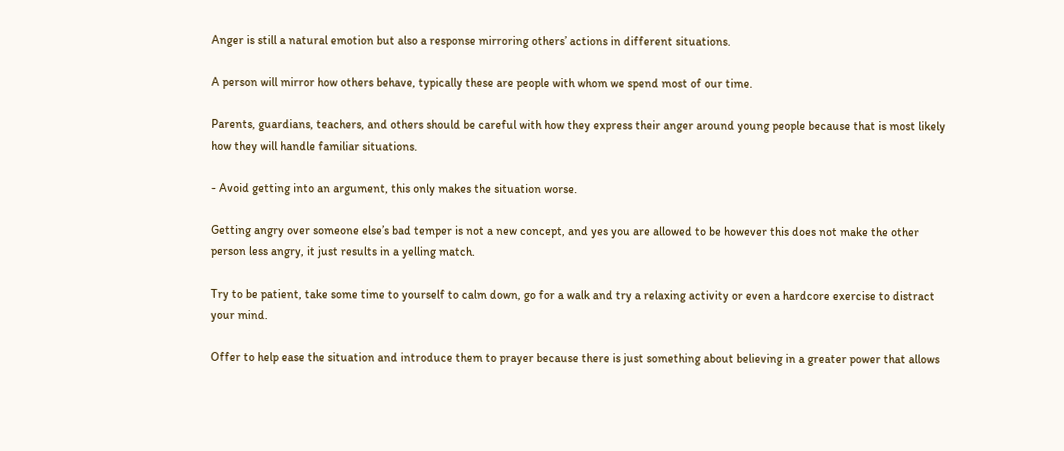Anger is still a natural emotion but also a response mirroring others’ actions in different situations.

A person will mirror how others behave, typically these are people with whom we spend most of our time.

Parents, guardians, teachers, and others should be careful with how they express their anger around young people because that is most likely how they will handle familiar situations.

- Avoid getting into an argument, this only makes the situation worse.

Getting angry over someone else’s bad temper is not a new concept, and yes you are allowed to be however this does not make the other person less angry, it just results in a yelling match.

Try to be patient, take some time to yourself to calm down, go for a walk and try a relaxing activity or even a hardcore exercise to distract your mind.

Offer to help ease the situation and introduce them to prayer because there is just something about believing in a greater power that allows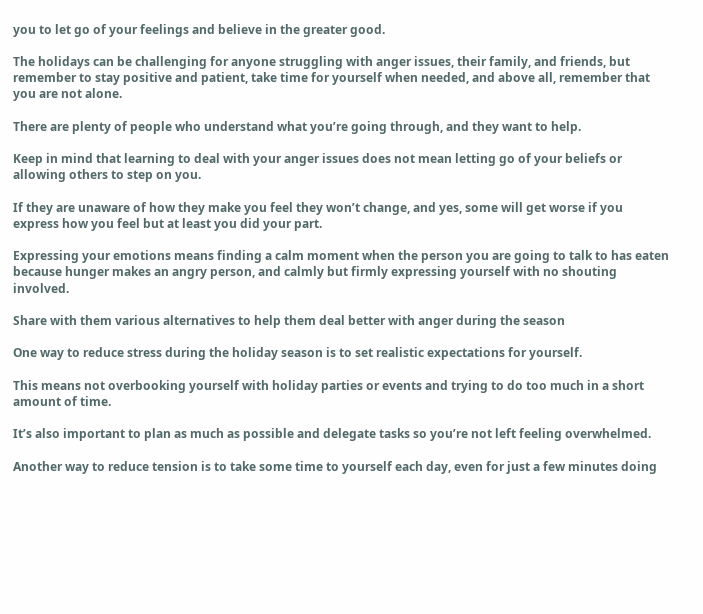you to let go of your feelings and believe in the greater good.

The holidays can be challenging for anyone struggling with anger issues, their family, and friends, but remember to stay positive and patient, take time for yourself when needed, and above all, remember that you are not alone.

There are plenty of people who understand what you’re going through, and they want to help.

Keep in mind that learning to deal with your anger issues does not mean letting go of your beliefs or allowing others to step on you.

If they are unaware of how they make you feel they won’t change, and yes, some will get worse if you express how you feel but at least you did your part.

Expressing your emotions means finding a calm moment when the person you are going to talk to has eaten because hunger makes an angry person, and calmly but firmly expressing yourself with no shouting involved.

Share with them various alternatives to help them deal better with anger during the season

One way to reduce stress during the holiday season is to set realistic expectations for yourself.

This means not overbooking yourself with holiday parties or events and trying to do too much in a short amount of time.

It’s also important to plan as much as possible and delegate tasks so you’re not left feeling overwhelmed.

Another way to reduce tension is to take some time to yourself each day, even for just a few minutes doing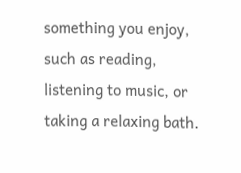something you enjoy, such as reading, listening to music, or taking a relaxing bath.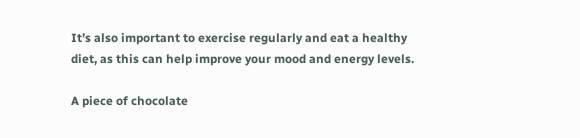It’s also important to exercise regularly and eat a healthy diet, as this can help improve your mood and energy levels.

A piece of chocolate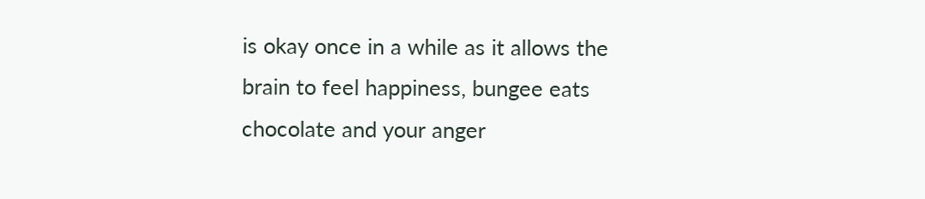is okay once in a while as it allows the brain to feel happiness, bungee eats chocolate and your anger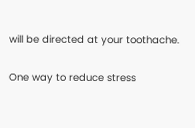will be directed at your toothache.

One way to reduce stress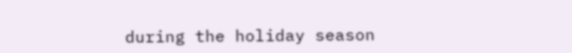during the holiday season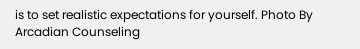is to set realistic expectations for yourself. Photo By Arcadian Counseling